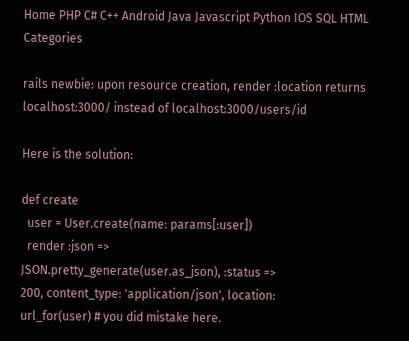Home PHP C# C++ Android Java Javascript Python IOS SQL HTML Categories

rails newbie: upon resource creation, render :location returns localhost:3000/ instead of localhost:3000/users/id

Here is the solution:

def create
  user = User.create(name: params[:user])
  render :json =>
JSON.pretty_generate(user.as_json), :status =>
200, content_type: 'application/json', location:
url_for(user) # you did mistake here.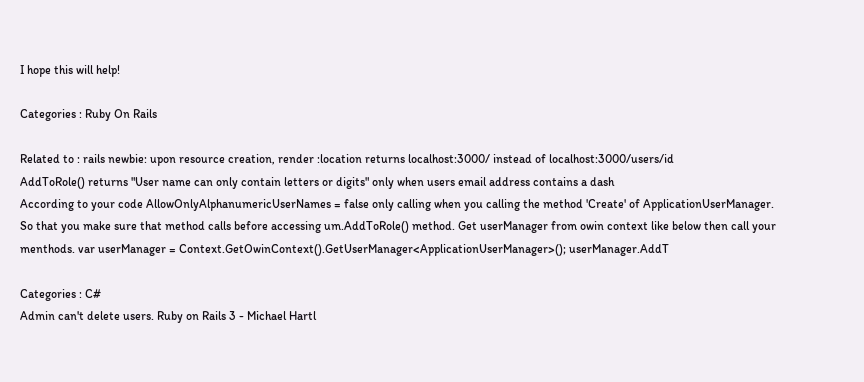I hope this will help!

Categories : Ruby On Rails

Related to : rails newbie: upon resource creation, render :location returns localhost:3000/ instead of localhost:3000/users/id
AddToRole() returns "User name can only contain letters or digits" only when users email address contains a dash
According to your code AllowOnlyAlphanumericUserNames = false only calling when you calling the method 'Create' of ApplicationUserManager. So that you make sure that method calls before accessing um.AddToRole() method. Get userManager from owin context like below then call your menthods. var userManager = Context.GetOwinContext().GetUserManager<ApplicationUserManager>(); userManager.AddT

Categories : C#
Admin can't delete users. Ruby on Rails 3 - Michael Hartl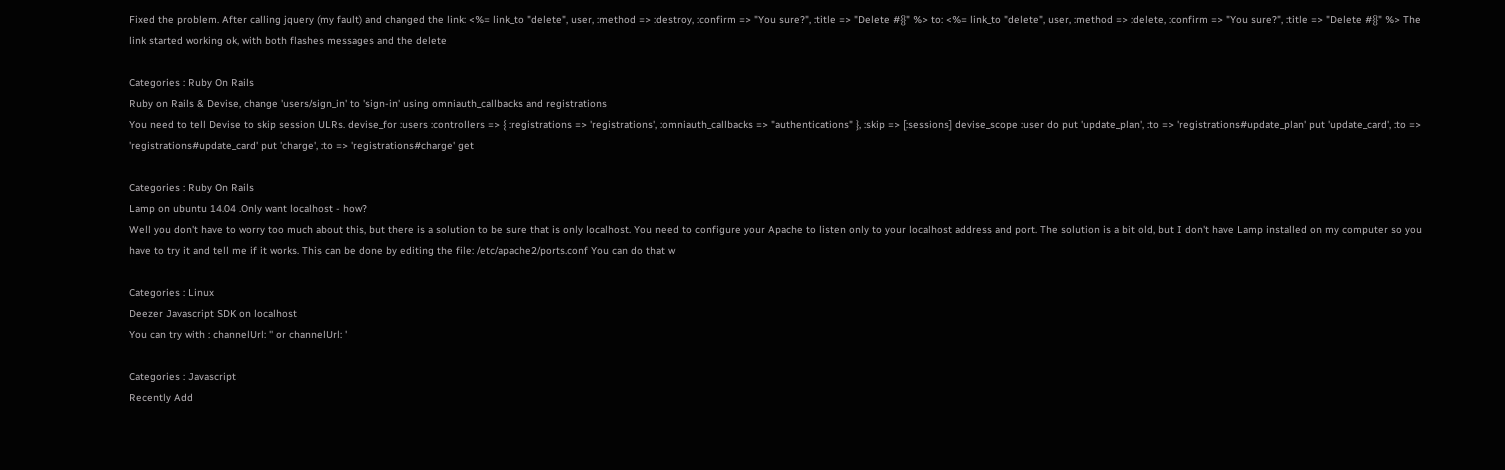Fixed the problem. After calling jquery (my fault) and changed the link: <%= link_to "delete", user, :method => :destroy, :confirm => "You sure?", :title => "Delete #{}" %> to: <%= link_to "delete", user, :method => :delete, :confirm => "You sure?", :title => "Delete #{}" %> The link started working ok, with both flashes messages and the delete

Categories : Ruby On Rails
Ruby on Rails & Devise, change 'users/sign_in' to 'sign-in' using omniauth_callbacks and registrations
You need to tell Devise to skip session ULRs. devise_for :users :controllers => { :registrations => 'registrations', :omniauth_callbacks => "authentications" }, :skip => [:sessions] devise_scope :user do put 'update_plan', :to => 'registrations#update_plan' put 'update_card', :to => 'registrations#update_card' put 'charge', :to => 'registrations#charge' get

Categories : Ruby On Rails
Lamp on ubuntu 14.04 .Only want localhost - how?
Well you don't have to worry too much about this, but there is a solution to be sure that is only localhost. You need to configure your Apache to listen only to your localhost address and port. The solution is a bit old, but I don't have Lamp installed on my computer so you have to try it and tell me if it works. This can be done by editing the file: /etc/apache2/ports.conf You can do that w

Categories : Linux
Deezer Javascript SDK on localhost
You can try with : channelUrl: '' or channelUrl: '

Categories : Javascript
Recently Add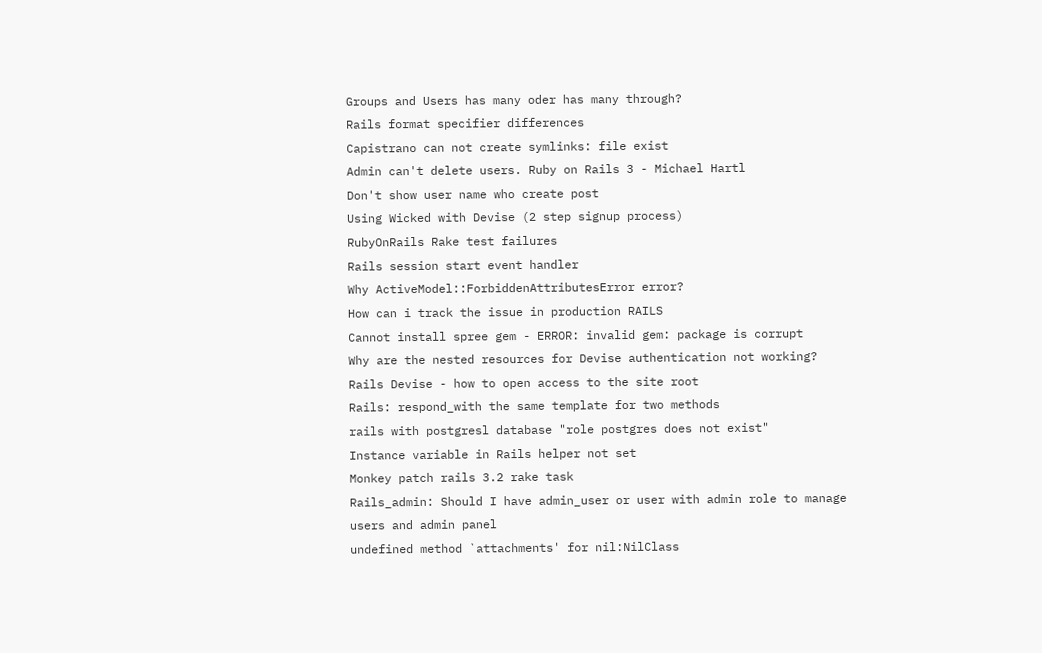Groups and Users has many oder has many through?
Rails format specifier differences
Capistrano can not create symlinks: file exist
Admin can't delete users. Ruby on Rails 3 - Michael Hartl
Don't show user name who create post
Using Wicked with Devise (2 step signup process)
RubyOnRails Rake test failures
Rails session start event handler
Why ActiveModel::ForbiddenAttributesError error?
How can i track the issue in production RAILS
Cannot install spree gem - ERROR: invalid gem: package is corrupt
Why are the nested resources for Devise authentication not working?
Rails Devise - how to open access to the site root
Rails: respond_with the same template for two methods
rails with postgresl database "role postgres does not exist"
Instance variable in Rails helper not set
Monkey patch rails 3.2 rake task
Rails_admin: Should I have admin_user or user with admin role to manage users and admin panel
undefined method `attachments' for nil:NilClass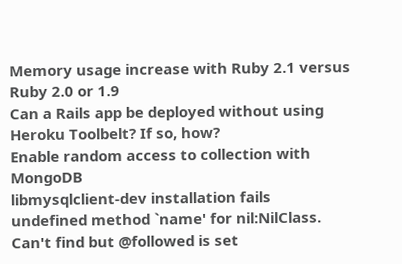Memory usage increase with Ruby 2.1 versus Ruby 2.0 or 1.9
Can a Rails app be deployed without using Heroku Toolbelt? If so, how?
Enable random access to collection with MongoDB
libmysqlclient-dev installation fails
undefined method `name' for nil:NilClass. Can't find but @followed is set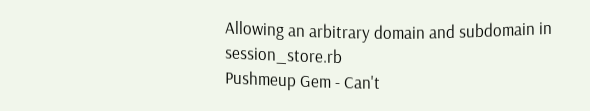Allowing an arbitrary domain and subdomain in session_store.rb
Pushmeup Gem - Can't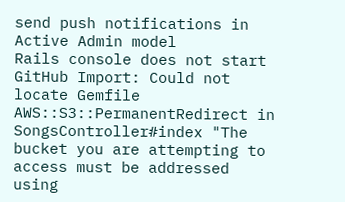send push notifications in Active Admin model
Rails console does not start
GitHub Import: Could not locate Gemfile
AWS::S3::PermanentRedirect in SongsController#index "The bucket you are attempting to access must be addressed using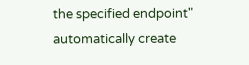the specified endpoint"
automatically create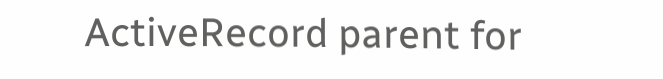ActiveRecord parent for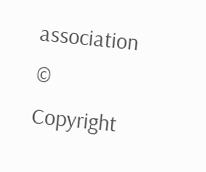association
© Copyright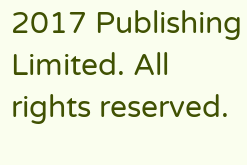2017 Publishing Limited. All rights reserved.